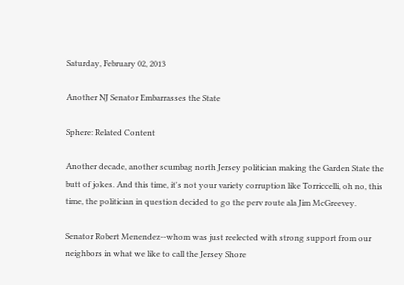Saturday, February 02, 2013

Another NJ Senator Embarrasses the State

Sphere: Related Content

Another decade, another scumbag north Jersey politician making the Garden State the butt of jokes. And this time, it's not your variety corruption like Torriccelli, oh no, this time, the politician in question decided to go the perv route ala Jim McGreevey.

Senator Robert Menendez--whom was just reelected with strong support from our neighbors in what we like to call the Jersey Shore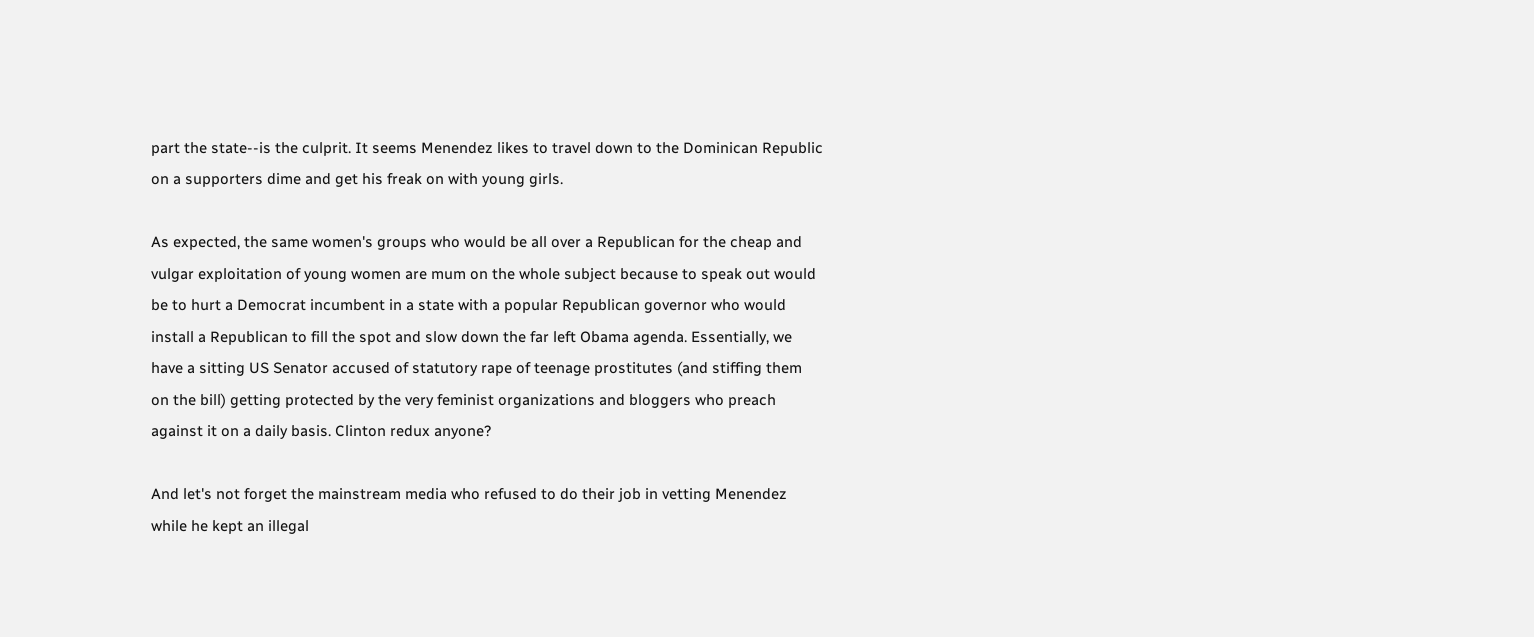part the state--is the culprit. It seems Menendez likes to travel down to the Dominican Republic on a supporters dime and get his freak on with young girls.

As expected, the same women's groups who would be all over a Republican for the cheap and vulgar exploitation of young women are mum on the whole subject because to speak out would be to hurt a Democrat incumbent in a state with a popular Republican governor who would install a Republican to fill the spot and slow down the far left Obama agenda. Essentially, we have a sitting US Senator accused of statutory rape of teenage prostitutes (and stiffing them on the bill) getting protected by the very feminist organizations and bloggers who preach against it on a daily basis. Clinton redux anyone?

And let's not forget the mainstream media who refused to do their job in vetting Menendez while he kept an illegal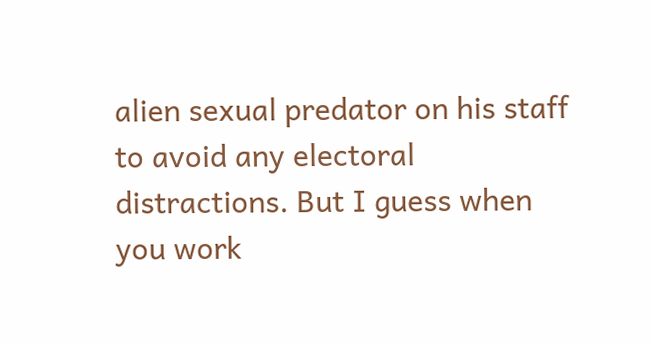alien sexual predator on his staff to avoid any electoral distractions. But I guess when you work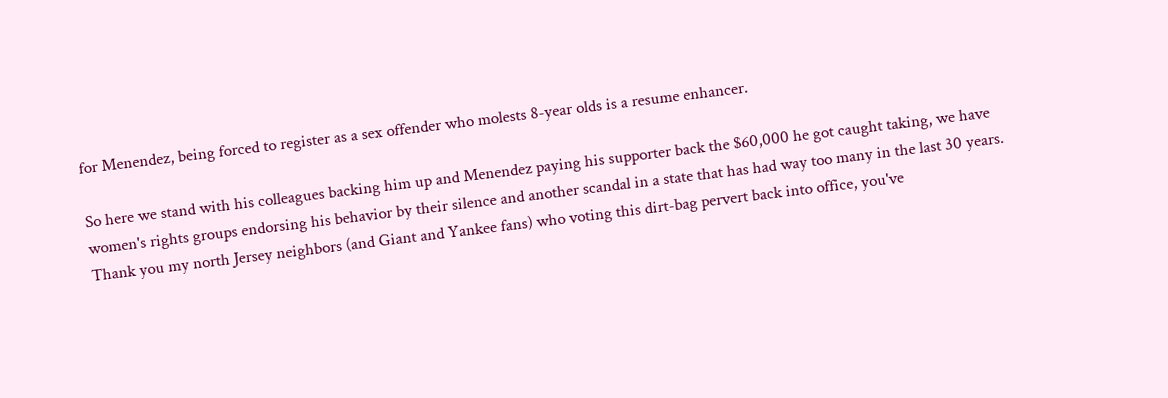for Menendez, being forced to register as a sex offender who molests 8-year olds is a resume enhancer.

So here we stand with his colleagues backing him up and Menendez paying his supporter back the $60,000 he got caught taking, we have women's rights groups endorsing his behavior by their silence and another scandal in a state that has had way too many in the last 30 years. Thank you my north Jersey neighbors (and Giant and Yankee fans) who voting this dirt-bag pervert back into office, you've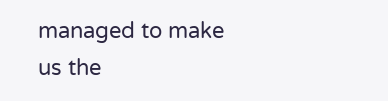managed to make us the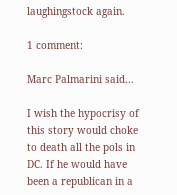laughingstock again.

1 comment:

Marc Palmarini said...

I wish the hypocrisy of this story would choke to death all the pols in DC. If he would have been a republican in a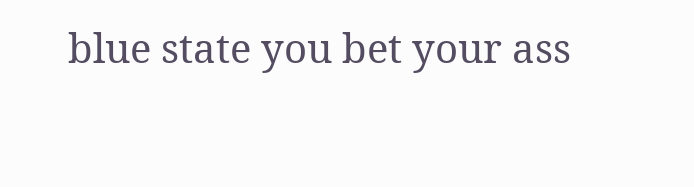blue state you bet your ass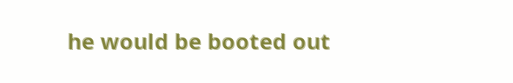he would be booted out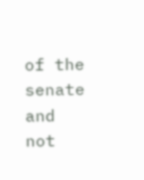of the senate and not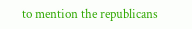to mention the republicans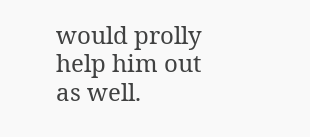would prolly help him out as well.